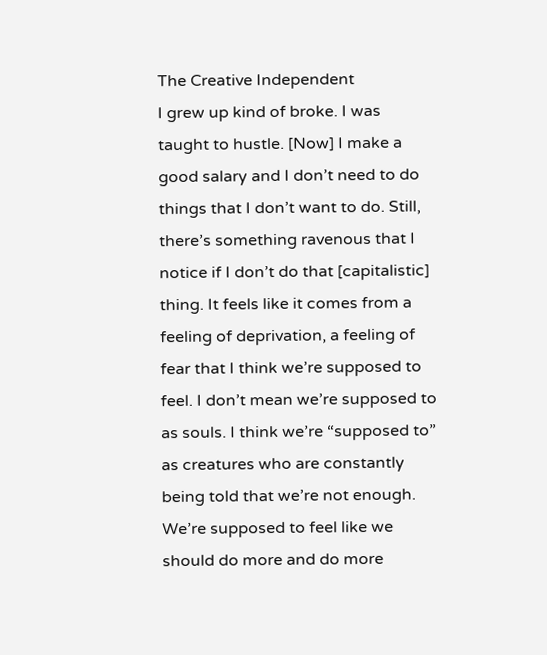The Creative Independent
I grew up kind of broke. I was taught to hustle. [Now] I make a good salary and I don’t need to do things that I don’t want to do. Still, there’s something ravenous that I notice if I don’t do that [capitalistic] thing. It feels like it comes from a feeling of deprivation, a feeling of fear that I think we’re supposed to feel. I don’t mean we’re supposed to as souls. I think we’re “supposed to” as creatures who are constantly being told that we’re not enough. We’re supposed to feel like we should do more and do more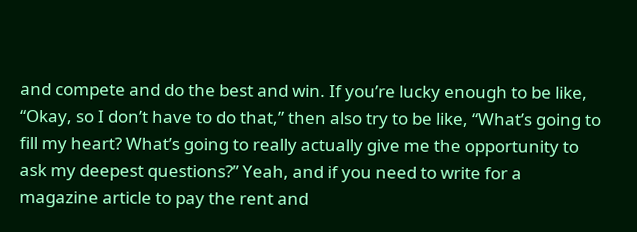and compete and do the best and win. If you’re lucky enough to be like, “Okay, so I don’t have to do that,” then also try to be like, “What’s going to fill my heart? What’s going to really actually give me the opportunity to ask my deepest questions?” Yeah, and if you need to write for a magazine article to pay the rent and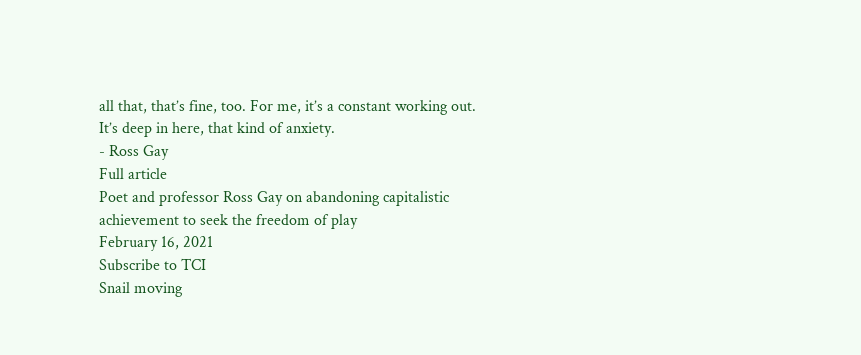all that, that’s fine, too. For me, it’s a constant working out. It’s deep in here, that kind of anxiety.
- Ross Gay
Full article
Poet and professor Ross Gay on abandoning capitalistic achievement to seek the freedom of play
February 16, 2021
Subscribe to TCI
Snail moving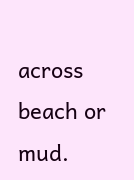across beach or mud.